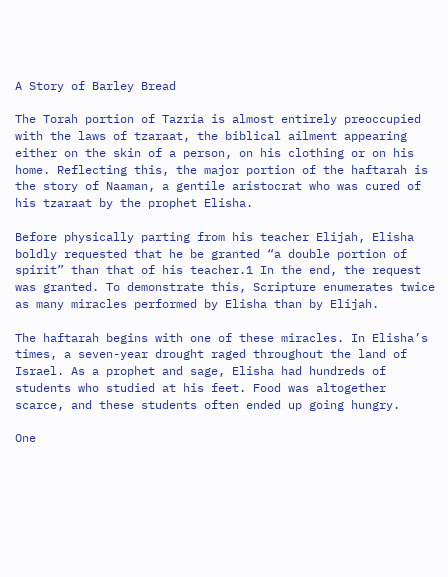A Story of Barley Bread

The Torah portion of Tazria is almost entirely preoccupied with the laws of tzaraat, the biblical ailment appearing either on the skin of a person, on his clothing or on his home. Reflecting this, the major portion of the haftarah is the story of Naaman, a gentile aristocrat who was cured of his tzaraat by the prophet Elisha.

Before physically parting from his teacher Elijah, Elisha boldly requested that he be granted “a double portion of spirit” than that of his teacher.1 In the end, the request was granted. To demonstrate this, Scripture enumerates twice as many miracles performed by Elisha than by Elijah.

The haftarah begins with one of these miracles. In Elisha’s times, a seven-year drought raged throughout the land of Israel. As a prophet and sage, Elisha had hundreds of students who studied at his feet. Food was altogether scarce, and these students often ended up going hungry.

One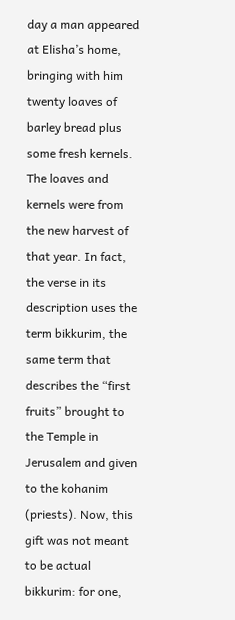day a man appeared at Elisha’s home, bringing with him twenty loaves of barley bread plus some fresh kernels. The loaves and kernels were from the new harvest of that year. In fact, the verse in its description uses the term bikkurim, the same term that describes the “first fruits” brought to the Temple in Jerusalem and given to the kohanim (priests). Now, this gift was not meant to be actual bikkurim: for one,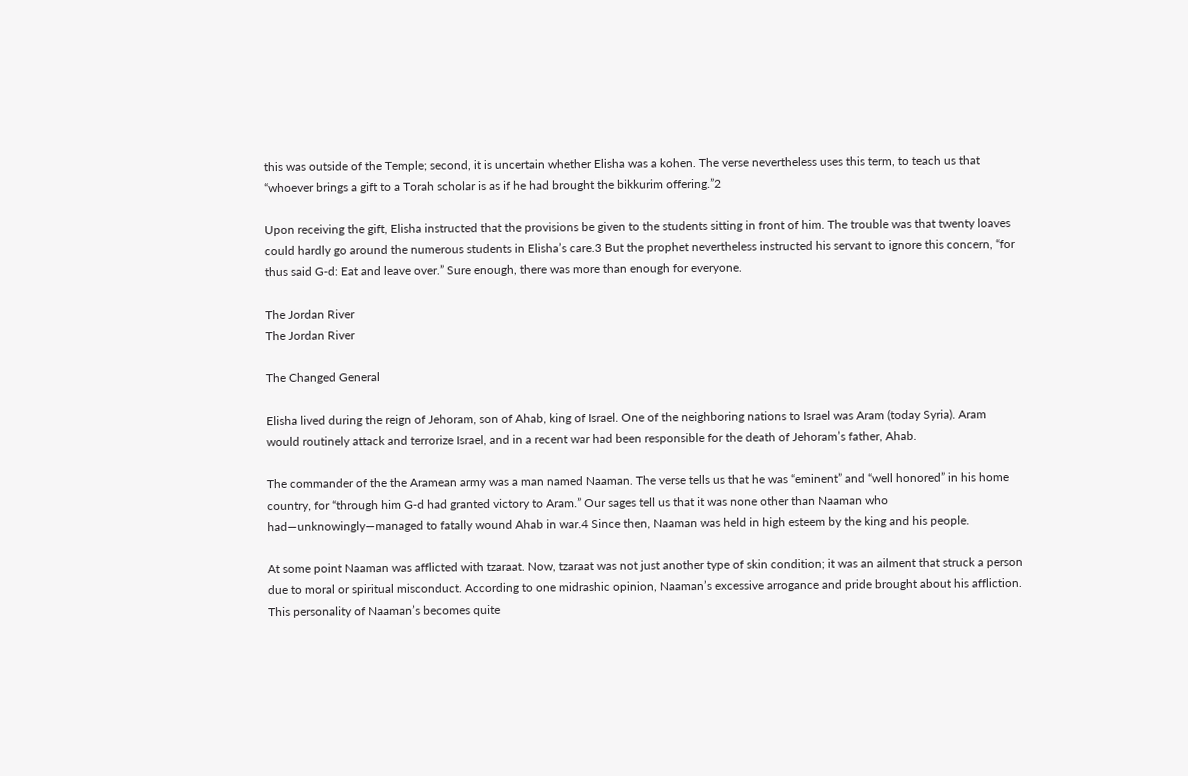this was outside of the Temple; second, it is uncertain whether Elisha was a kohen. The verse nevertheless uses this term, to teach us that “whoever brings a gift to a Torah scholar is as if he had brought the bikkurim offering.”2

Upon receiving the gift, Elisha instructed that the provisions be given to the students sitting in front of him. The trouble was that twenty loaves could hardly go around the numerous students in Elisha’s care.3 But the prophet nevertheless instructed his servant to ignore this concern, “for thus said G‑d: Eat and leave over.” Sure enough, there was more than enough for everyone.

The Jordan River
The Jordan River

The Changed General

Elisha lived during the reign of Jehoram, son of Ahab, king of Israel. One of the neighboring nations to Israel was Aram (today Syria). Aram would routinely attack and terrorize Israel, and in a recent war had been responsible for the death of Jehoram’s father, Ahab.

The commander of the the Aramean army was a man named Naaman. The verse tells us that he was “eminent” and “well honored” in his home country, for “through him G‑d had granted victory to Aram.” Our sages tell us that it was none other than Naaman who had—unknowingly—managed to fatally wound Ahab in war.4 Since then, Naaman was held in high esteem by the king and his people.

At some point Naaman was afflicted with tzaraat. Now, tzaraat was not just another type of skin condition; it was an ailment that struck a person due to moral or spiritual misconduct. According to one midrashic opinion, Naaman’s excessive arrogance and pride brought about his affliction. This personality of Naaman’s becomes quite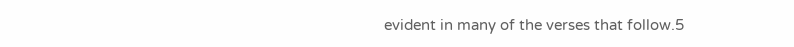evident in many of the verses that follow.5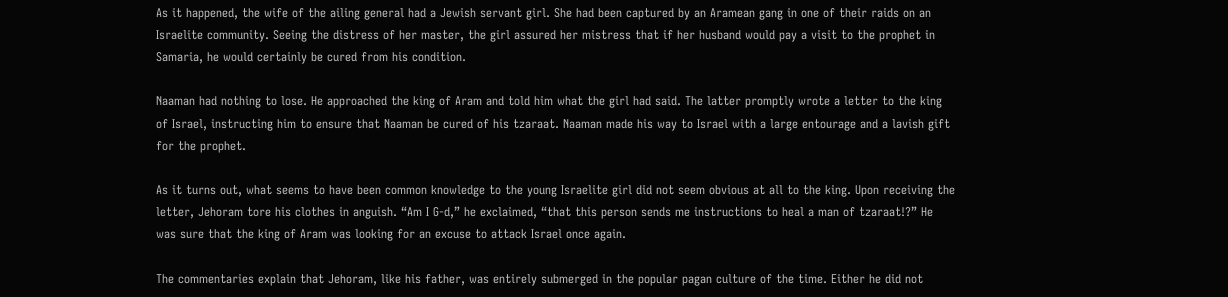As it happened, the wife of the ailing general had a Jewish servant girl. She had been captured by an Aramean gang in one of their raids on an Israelite community. Seeing the distress of her master, the girl assured her mistress that if her husband would pay a visit to the prophet in Samaria, he would certainly be cured from his condition.

Naaman had nothing to lose. He approached the king of Aram and told him what the girl had said. The latter promptly wrote a letter to the king of Israel, instructing him to ensure that Naaman be cured of his tzaraat. Naaman made his way to Israel with a large entourage and a lavish gift for the prophet.

As it turns out, what seems to have been common knowledge to the young Israelite girl did not seem obvious at all to the king. Upon receiving the letter, Jehoram tore his clothes in anguish. “Am I G‑d,” he exclaimed, “that this person sends me instructions to heal a man of tzaraat!?” He was sure that the king of Aram was looking for an excuse to attack Israel once again.

The commentaries explain that Jehoram, like his father, was entirely submerged in the popular pagan culture of the time. Either he did not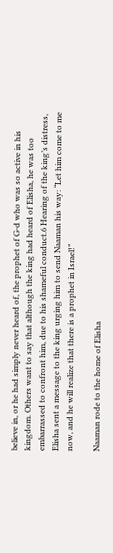believe in, or he had simply never heard of, the prophet of G‑d who was so active in his kingdom. Others want to say that although the king had heard of Elisha, he was too embarrassed to confront him, due to his shameful conduct.6 Hearing of the king’s distress, Elisha sent a message to the king urging him to send Naaman his way: “Let him come to me now, and he will realize that there is a prophet in Israel!”

Naaman rode to the home of Elisha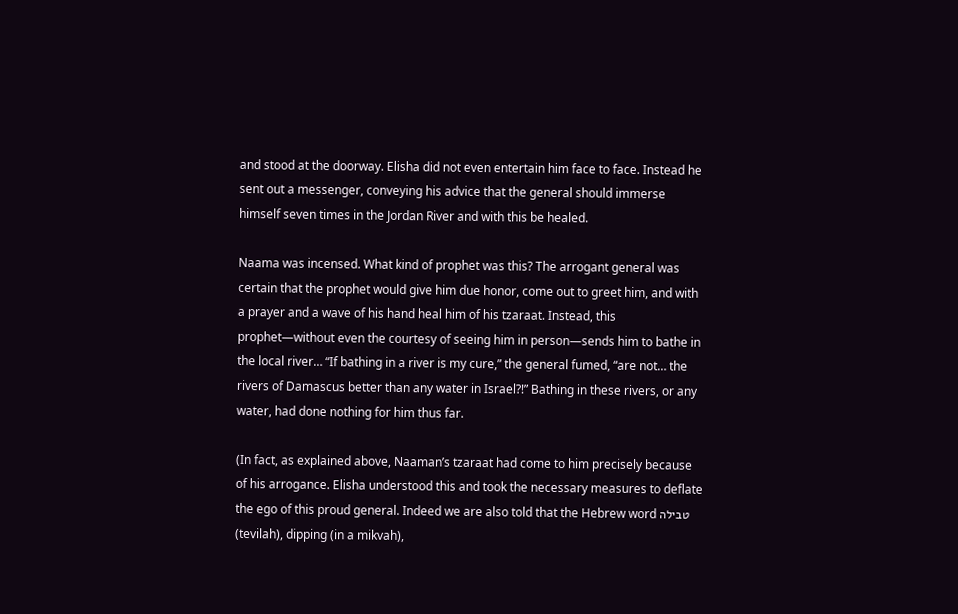and stood at the doorway. Elisha did not even entertain him face to face. Instead he sent out a messenger, conveying his advice that the general should immerse himself seven times in the Jordan River and with this be healed.

Naama was incensed. What kind of prophet was this? The arrogant general was certain that the prophet would give him due honor, come out to greet him, and with a prayer and a wave of his hand heal him of his tzaraat. Instead, this prophet—without even the courtesy of seeing him in person—sends him to bathe in the local river… “If bathing in a river is my cure,” the general fumed, “are not… the rivers of Damascus better than any water in Israel?!” Bathing in these rivers, or any water, had done nothing for him thus far.

(In fact, as explained above, Naaman’s tzaraat had come to him precisely because of his arrogance. Elisha understood this and took the necessary measures to deflate the ego of this proud general. Indeed we are also told that the Hebrew word טבילה (tevilah), dipping (in a mikvah),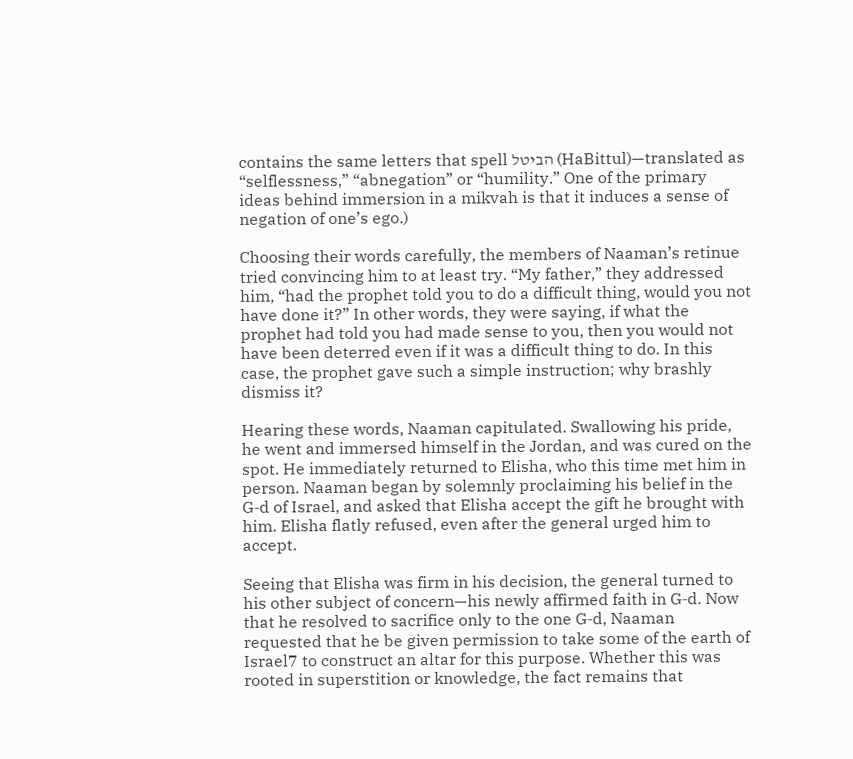contains the same letters that spell הביטל (HaBittul)—translated as “selflessness,” “abnegation” or “humility.” One of the primary ideas behind immersion in a mikvah is that it induces a sense of negation of one’s ego.)

Choosing their words carefully, the members of Naaman’s retinue tried convincing him to at least try. “My father,” they addressed him, “had the prophet told you to do a difficult thing, would you not have done it?” In other words, they were saying, if what the prophet had told you had made sense to you, then you would not have been deterred even if it was a difficult thing to do. In this case, the prophet gave such a simple instruction; why brashly dismiss it?

Hearing these words, Naaman capitulated. Swallowing his pride, he went and immersed himself in the Jordan, and was cured on the spot. He immediately returned to Elisha, who this time met him in person. Naaman began by solemnly proclaiming his belief in the G‑d of Israel, and asked that Elisha accept the gift he brought with him. Elisha flatly refused, even after the general urged him to accept.

Seeing that Elisha was firm in his decision, the general turned to his other subject of concern—his newly affirmed faith in G‑d. Now that he resolved to sacrifice only to the one G‑d, Naaman requested that he be given permission to take some of the earth of Israel7 to construct an altar for this purpose. Whether this was rooted in superstition or knowledge, the fact remains that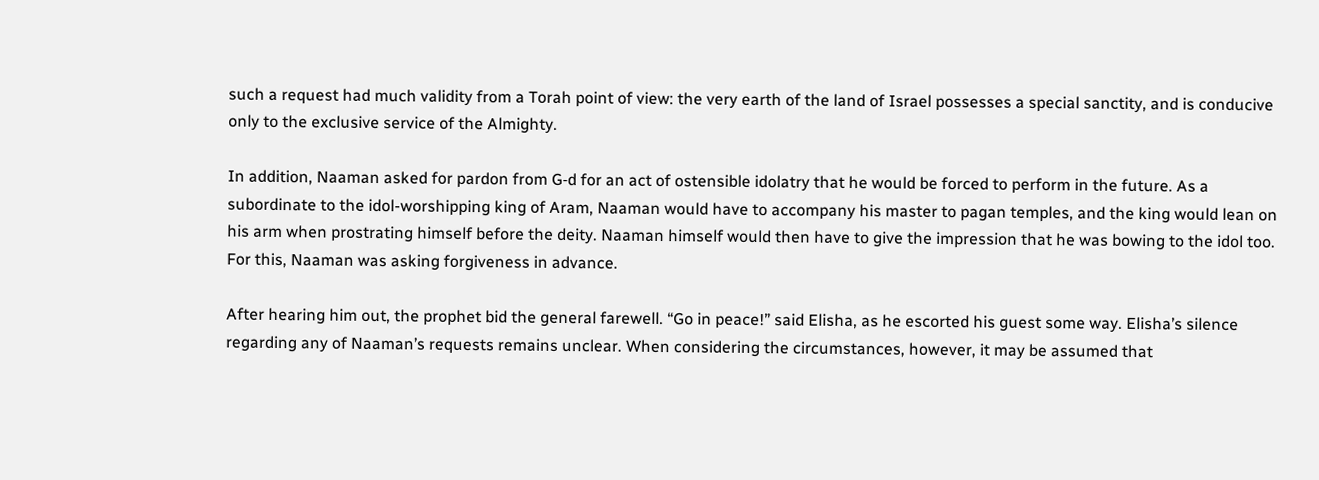such a request had much validity from a Torah point of view: the very earth of the land of Israel possesses a special sanctity, and is conducive only to the exclusive service of the Almighty.

In addition, Naaman asked for pardon from G‑d for an act of ostensible idolatry that he would be forced to perform in the future. As a subordinate to the idol-worshipping king of Aram, Naaman would have to accompany his master to pagan temples, and the king would lean on his arm when prostrating himself before the deity. Naaman himself would then have to give the impression that he was bowing to the idol too. For this, Naaman was asking forgiveness in advance.

After hearing him out, the prophet bid the general farewell. “Go in peace!” said Elisha, as he escorted his guest some way. Elisha’s silence regarding any of Naaman’s requests remains unclear. When considering the circumstances, however, it may be assumed that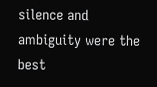silence and ambiguity were the best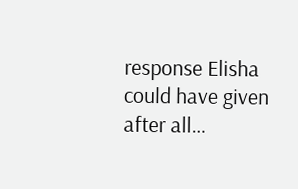response Elisha could have given after all…